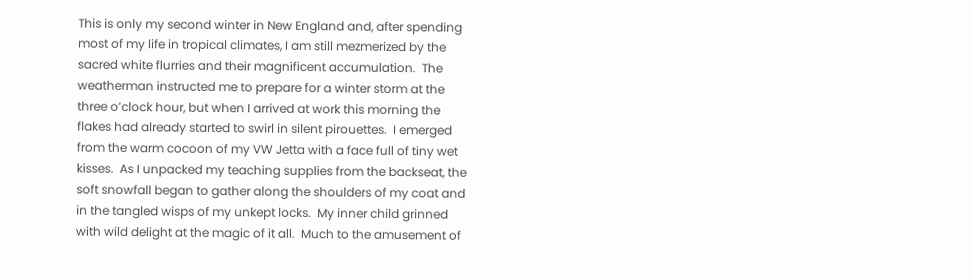This is only my second winter in New England and, after spending most of my life in tropical climates, I am still mezmerized by the sacred white flurries and their magnificent accumulation.  The weatherman instructed me to prepare for a winter storm at the three o’clock hour, but when I arrived at work this morning the flakes had already started to swirl in silent pirouettes.  I emerged from the warm cocoon of my VW Jetta with a face full of tiny wet kisses.  As I unpacked my teaching supplies from the backseat, the soft snowfall began to gather along the shoulders of my coat and in the tangled wisps of my unkept locks.  My inner child grinned with wild delight at the magic of it all.  Much to the amusement of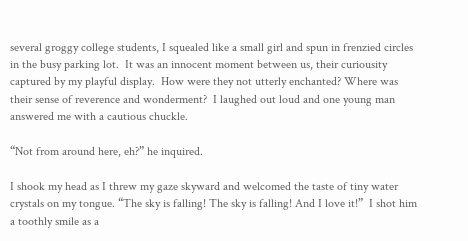several groggy college students, I squealed like a small girl and spun in frenzied circles in the busy parking lot.  It was an innocent moment between us, their curiousity captured by my playful display.  How were they not utterly enchanted? Where was their sense of reverence and wonderment?  I laughed out loud and one young man answered me with a cautious chuckle.

“Not from around here, eh?” he inquired.

I shook my head as I threw my gaze skyward and welcomed the taste of tiny water crystals on my tongue. “The sky is falling! The sky is falling! And I love it!”  I shot him a toothly smile as a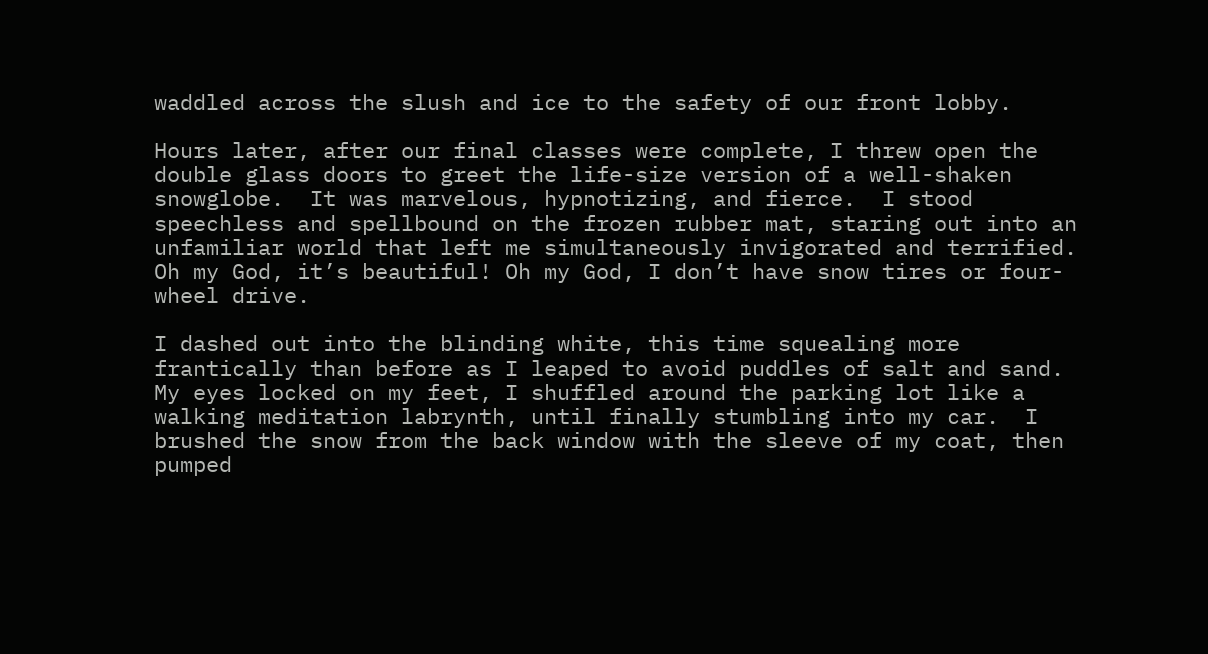waddled across the slush and ice to the safety of our front lobby.

Hours later, after our final classes were complete, I threw open the double glass doors to greet the life-size version of a well-shaken snowglobe.  It was marvelous, hypnotizing, and fierce.  I stood speechless and spellbound on the frozen rubber mat, staring out into an unfamiliar world that left me simultaneously invigorated and terrified.  Oh my God, it’s beautiful! Oh my God, I don’t have snow tires or four-wheel drive.

I dashed out into the blinding white, this time squealing more frantically than before as I leaped to avoid puddles of salt and sand.  My eyes locked on my feet, I shuffled around the parking lot like a walking meditation labrynth, until finally stumbling into my car.  I brushed the snow from the back window with the sleeve of my coat, then pumped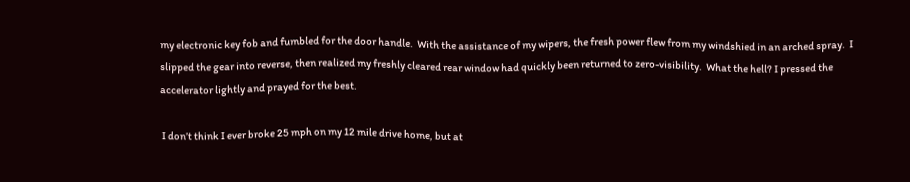my electronic key fob and fumbled for the door handle.  With the assistance of my wipers, the fresh power flew from my windshied in an arched spray.  I slipped the gear into reverse, then realized my freshly cleared rear window had quickly been returned to zero-visibility.  What the hell? I pressed the accelerator lightly and prayed for the best.

 I don’t think I ever broke 25 mph on my 12 mile drive home, but at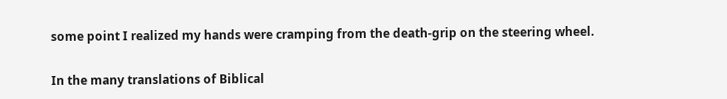some point I realized my hands were cramping from the death-grip on the steering wheel.

In the many translations of Biblical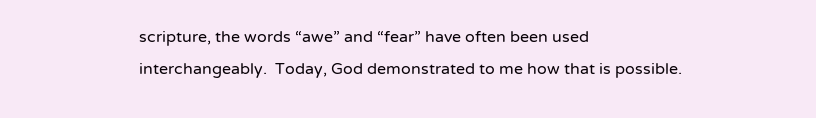scripture, the words “awe” and “fear” have often been used interchangeably.  Today, God demonstrated to me how that is possible.